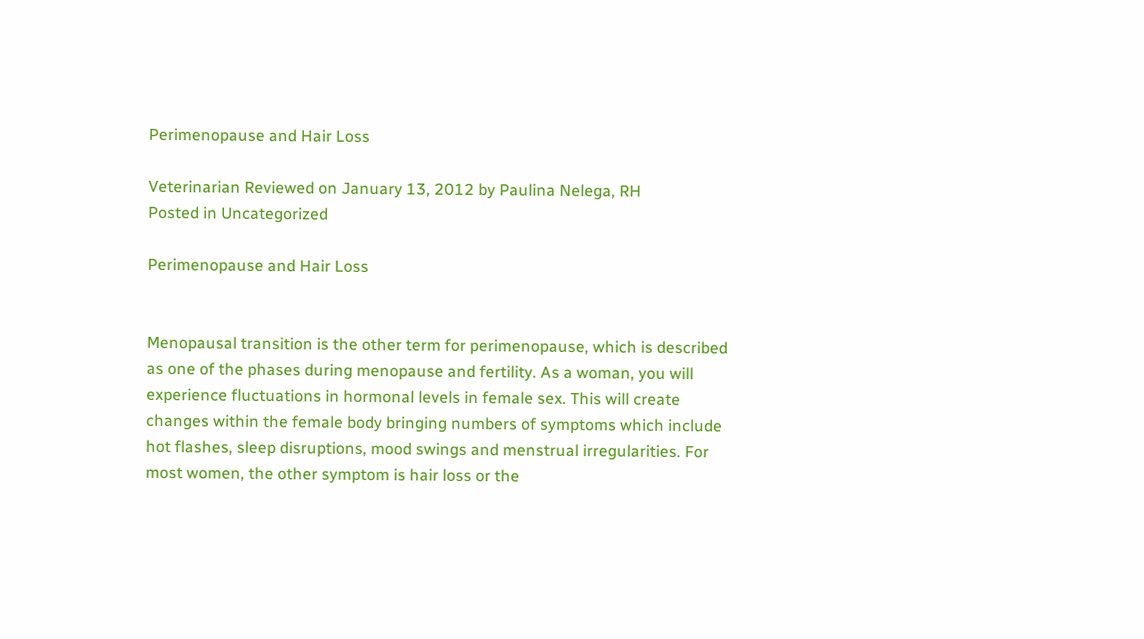Perimenopause and Hair Loss

Veterinarian Reviewed on January 13, 2012 by Paulina Nelega, RH
Posted in Uncategorized

Perimenopause and Hair Loss


Menopausal transition is the other term for perimenopause, which is described as one of the phases during menopause and fertility. As a woman, you will experience fluctuations in hormonal levels in female sex. This will create changes within the female body bringing numbers of symptoms which include hot flashes, sleep disruptions, mood swings and menstrual irregularities. For most women, the other symptom is hair loss or the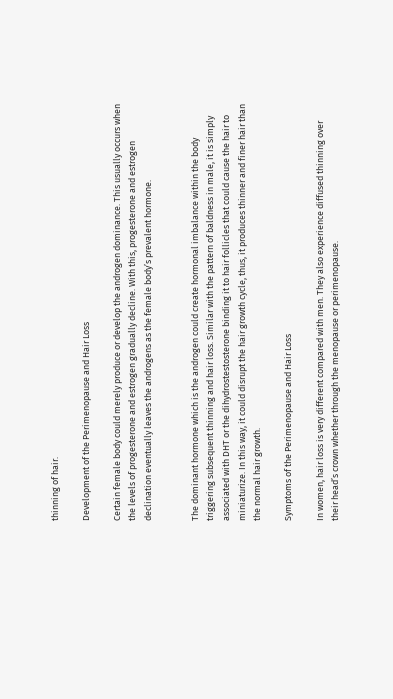thinning of hair.

Development of the Perimenopause and Hair Loss

Certain female body could merely produce or develop the androgen dominance. This usually occurs when the levels of progesterone and estrogen gradually decline. With this, progesterone and estrogen declination eventually leaves the androgens as the female body’s prevalent hormone.


The dominant hormone which is the androgen could create hormonal imbalance within the body triggering subsequent thinning and hair loss. Similar with the pattern of baldness in male, it is simply associated with DHT or the dihydrostestosterone binding it to hair follicles that could cause the hair to miniaturize. In this way, it could disrupt the hair growth cycle, thus, it produces thinner and finer hair than the normal hair growth.

Symptoms of the Perimenopause and Hair Loss

In women, hair loss is very different compared with men. They also experience diffused thinning over their head’s crown whether through the menopause or perimenopause.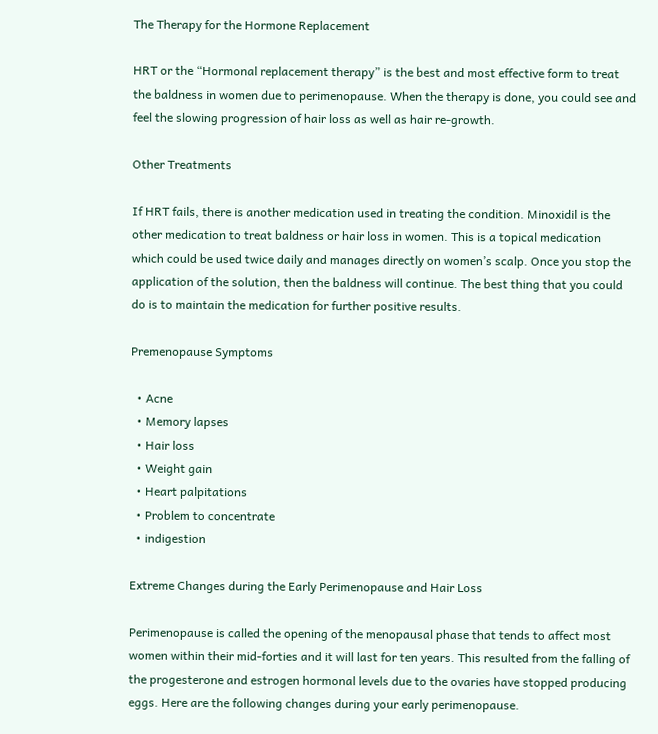The Therapy for the Hormone Replacement

HRT or the “Hormonal replacement therapy” is the best and most effective form to treat the baldness in women due to perimenopause. When the therapy is done, you could see and feel the slowing progression of hair loss as well as hair re-growth.

Other Treatments

If HRT fails, there is another medication used in treating the condition. Minoxidil is the other medication to treat baldness or hair loss in women. This is a topical medication which could be used twice daily and manages directly on women’s scalp. Once you stop the application of the solution, then the baldness will continue. The best thing that you could do is to maintain the medication for further positive results.

Premenopause Symptoms

  • Acne
  • Memory lapses
  • Hair loss
  • Weight gain
  • Heart palpitations
  • Problem to concentrate
  • indigestion

Extreme Changes during the Early Perimenopause and Hair Loss

Perimenopause is called the opening of the menopausal phase that tends to affect most women within their mid-forties and it will last for ten years. This resulted from the falling of the progesterone and estrogen hormonal levels due to the ovaries have stopped producing eggs. Here are the following changes during your early perimenopause.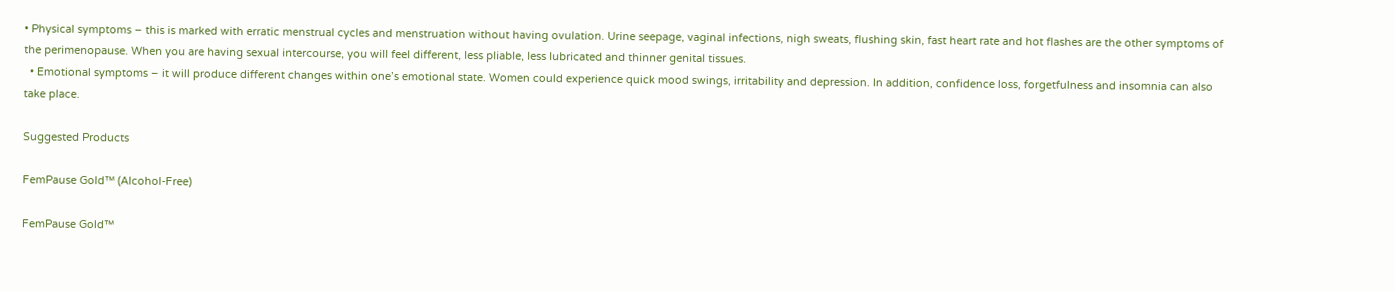• Physical symptoms – this is marked with erratic menstrual cycles and menstruation without having ovulation. Urine seepage, vaginal infections, nigh sweats, flushing skin, fast heart rate and hot flashes are the other symptoms of the perimenopause. When you are having sexual intercourse, you will feel different, less pliable, less lubricated and thinner genital tissues.
  • Emotional symptoms – it will produce different changes within one’s emotional state. Women could experience quick mood swings, irritability and depression. In addition, confidence loss, forgetfulness and insomnia can also take place.

Suggested Products

FemPause Gold™ (Alcohol-Free)

FemPause Gold™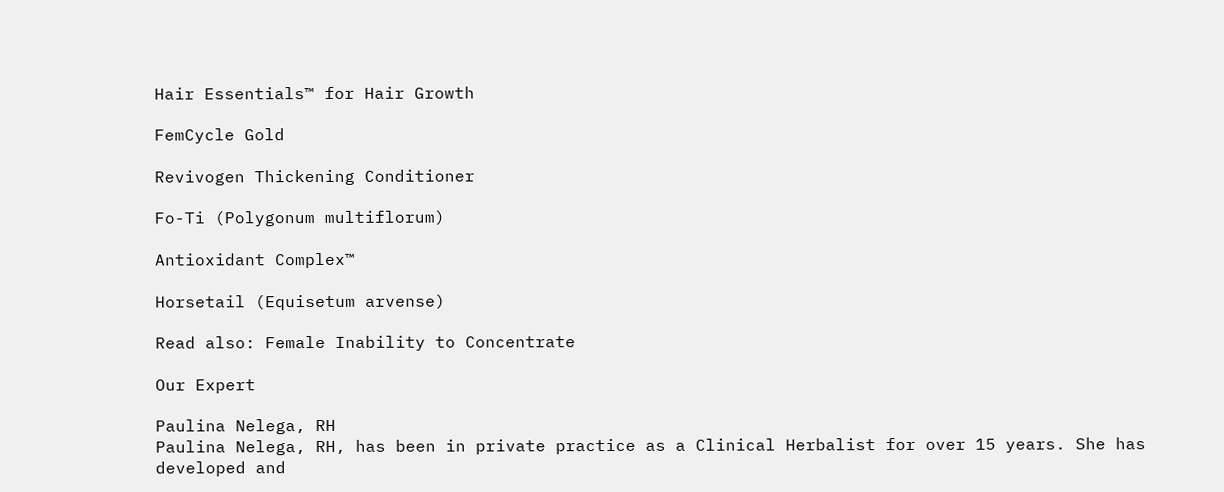Hair Essentials™ for Hair Growth

FemCycle Gold

Revivogen Thickening Conditioner

Fo-Ti (Polygonum multiflorum)

Antioxidant Complex™

Horsetail (Equisetum arvense)

Read also: Female Inability to Concentrate

Our Expert

Paulina Nelega, RH
Paulina Nelega, RH, has been in private practice as a Clinical Herbalist for over 15 years. She has developed and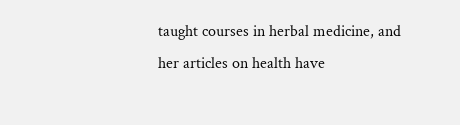taught courses in herbal medicine, and her articles on health have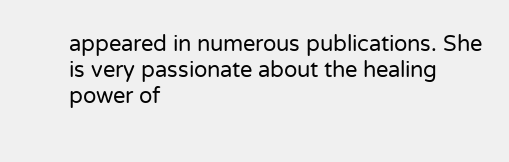appeared in numerous publications. She is very passionate about the healing power of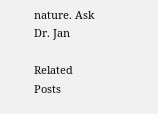nature. Ask Dr. Jan

Related Posts